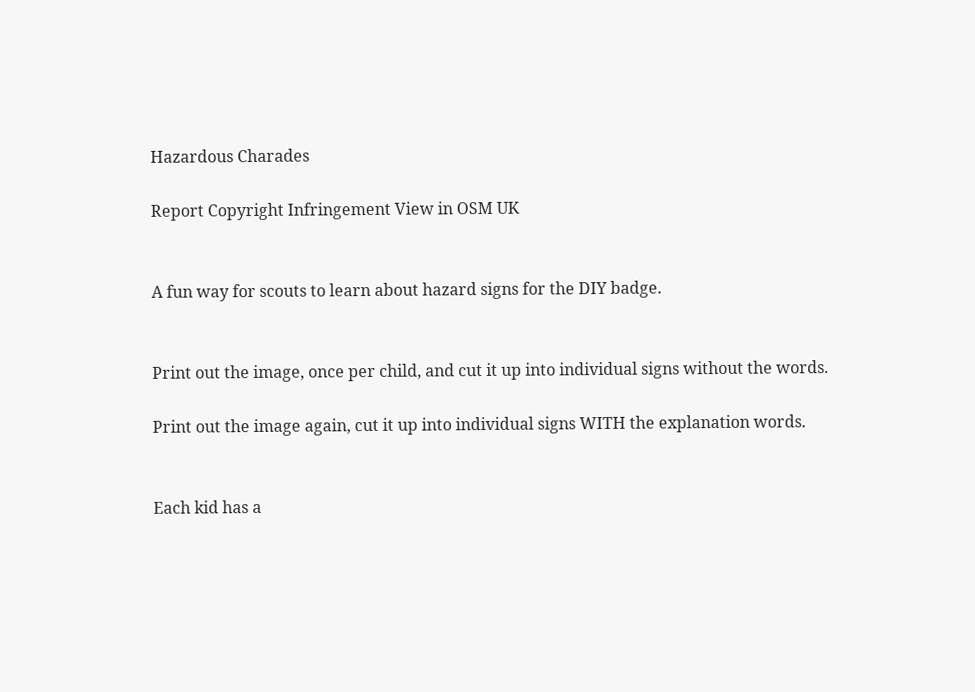Hazardous Charades

Report Copyright Infringement View in OSM UK


A fun way for scouts to learn about hazard signs for the DIY badge.


Print out the image, once per child, and cut it up into individual signs without the words.

Print out the image again, cut it up into individual signs WITH the explanation words.


Each kid has a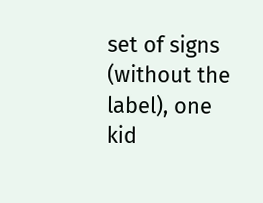set of signs (without the label), one kid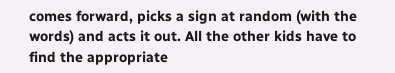comes forward, picks a sign at random (with the words) and acts it out. All the other kids have to find the appropriate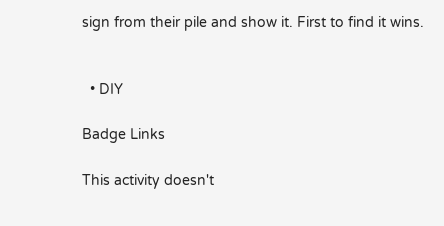sign from their pile and show it. First to find it wins.


  • DIY

Badge Links

This activity doesn't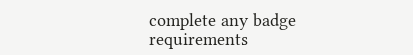complete any badge requirements